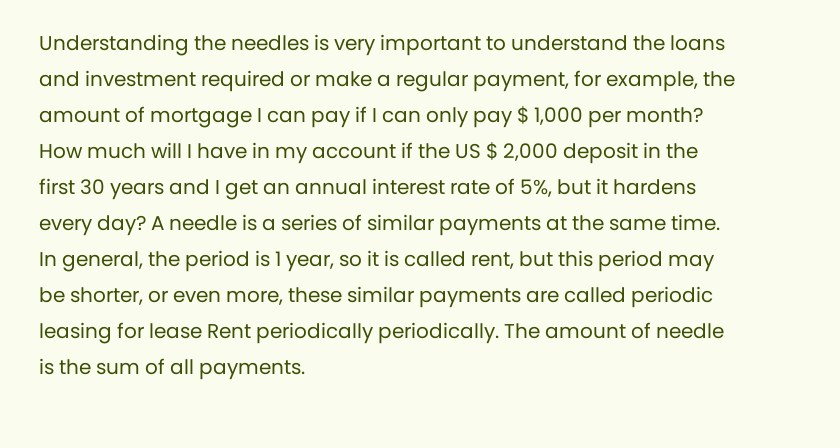Understanding the needles is very important to understand the loans and investment required or make a regular payment, for example, the amount of mortgage I can pay if I can only pay $ 1,000 per month? How much will I have in my account if the US $ 2,000 deposit in the first 30 years and I get an annual interest rate of 5%, but it hardens every day? A needle is a series of similar payments at the same time. In general, the period is 1 year, so it is called rent, but this period may be shorter, or even more, these similar payments are called periodic leasing for lease Rent periodically periodically. The amount of needle is the sum of all payments.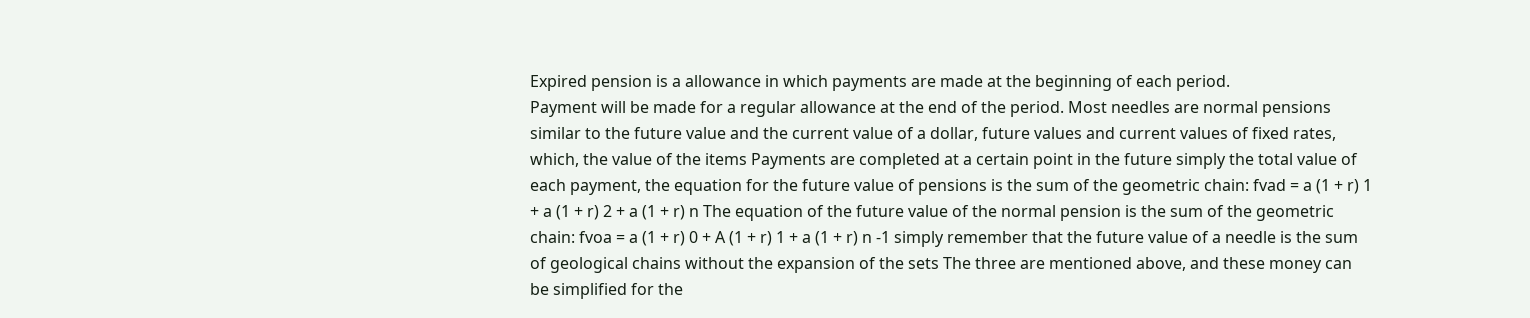Expired pension is a allowance in which payments are made at the beginning of each period.
Payment will be made for a regular allowance at the end of the period. Most needles are normal pensions similar to the future value and the current value of a dollar, future values and current values of fixed rates, which, the value of the items Payments are completed at a certain point in the future simply the total value of each payment, the equation for the future value of pensions is the sum of the geometric chain: fvad = a (1 + r) 1 + a (1 + r) 2 + a (1 + r) n The equation of the future value of the normal pension is the sum of the geometric chain: fvoa = a (1 + r) 0 + A (1 + r) 1 + a (1 + r) n -1 simply remember that the future value of a needle is the sum of geological chains without the expansion of the sets The three are mentioned above, and these money can be simplified for the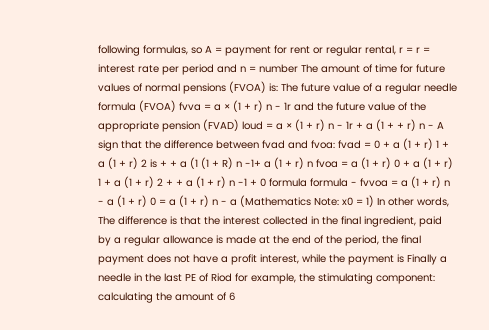following formulas, so A = payment for rent or regular rental, r = r = interest rate per period and n = number The amount of time for future values of normal pensions (FVOA) is: The future value of a regular needle formula (FVOA) fvva = a × (1 + r) n - 1r and the future value of the appropriate pension (FVAD) loud = a × (1 + r) n - 1r + a (1 + + r) n - A sign that the difference between fvad and fvoa: fvad = 0 + a (1 + r) 1 + a (1 + r) 2 is + + a (1 (1 + R) n -1+ a (1 + r) n fvoa = a (1 + r) 0 + a (1 + r) 1 + a (1 + r) 2 + + a (1 + r) n -1 + 0 formula formula - fvvoa = a (1 + r) n - a (1 + r) 0 = a (1 + r) n - a (Mathematics Note: x0 = 1) In other words, The difference is that the interest collected in the final ingredient, paid by a regular allowance is made at the end of the period, the final payment does not have a profit interest, while the payment is Finally a needle in the last PE of Riod for example, the stimulating component: calculating the amount of 6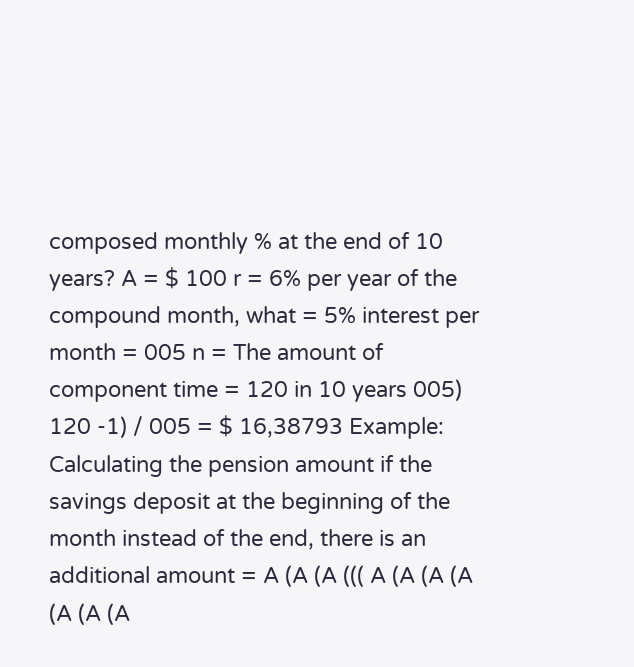composed monthly % at the end of 10 years? A = $ 100 r = 6% per year of the compound month, what = 5% interest per month = 005 n = The amount of component time = 120 in 10 years 005) 120 -1) / 005 = $ 16,38793 Example: Calculating the pension amount if the savings deposit at the beginning of the month instead of the end, there is an additional amount = A (A (A ((( A (A (A (A (A (A (A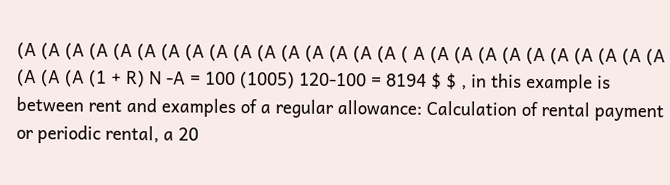(A (A (A (A (A (A (A (A (A (A (A (A (A (A (A (A ( A (A (A (A (A (A (A (A (A (A (A (A (A (A (1 + R) N -A = 100 (1005) 120-100 = 8194 $ $ , in this example is between rent and examples of a regular allowance: Calculation of rental payment or periodic rental, a 20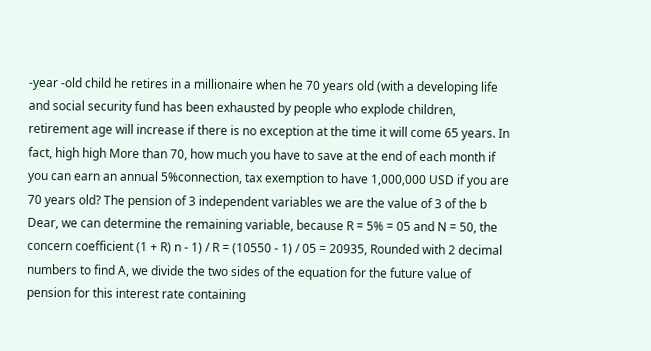-year -old child he retires in a millionaire when he 70 years old (with a developing life and social security fund has been exhausted by people who explode children, retirement age will increase if there is no exception at the time it will come 65 years. In fact, high high More than 70, how much you have to save at the end of each month if you can earn an annual 5%connection, tax exemption to have 1,000,000 USD if you are 70 years old? The pension of 3 independent variables we are the value of 3 of the b Dear, we can determine the remaining variable, because R = 5% = 05 and N = 50, the concern coefficient (1 + R) n - 1) / R = (10550 - 1) / 05 = 20935, Rounded with 2 decimal numbers to find A, we divide the two sides of the equation for the future value of pension for this interest rate containing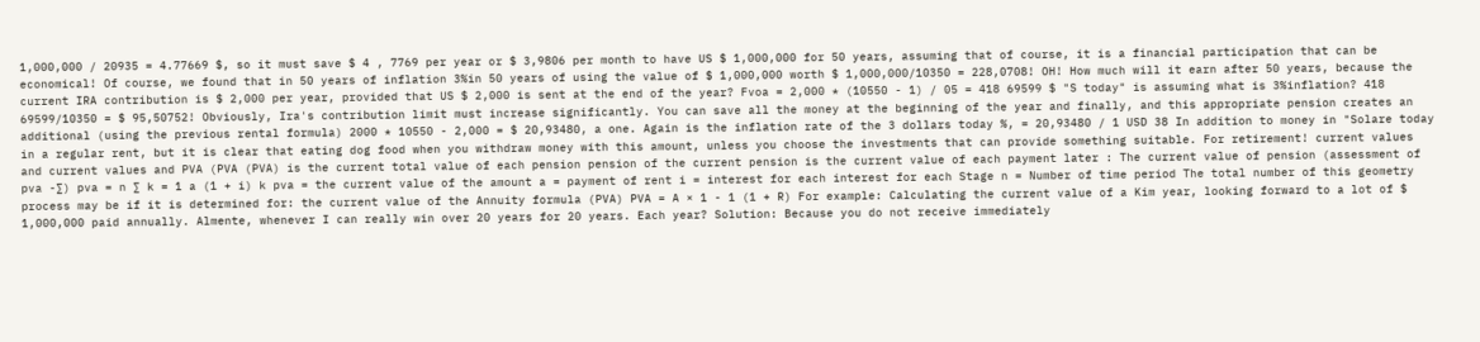1,000,000 / 20935 = 4.77669 $, so it must save $ 4 , 7769 per year or $ 3,9806 per month to have US $ 1,000,000 for 50 years, assuming that of course, it is a financial participation that can be economical! Of course, we found that in 50 years of inflation 3%in 50 years of using the value of $ 1,000,000 worth $ 1,000,000/10350 = 228,0708! OH! How much will it earn after 50 years, because the current IRA contribution is $ 2,000 per year, provided that US $ 2,000 is sent at the end of the year? Fvoa = 2,000 * (10550 - 1) / 05 = 418 69599 $ "S today" is assuming what is 3%inflation? 418 69599/10350 = $ 95,50752! Obviously, Ira's contribution limit must increase significantly. You can save all the money at the beginning of the year and finally, and this appropriate pension creates an additional (using the previous rental formula) 2000 * 10550 - 2,000 = $ 20,93480, a one. Again is the inflation rate of the 3 dollars today %, = 20,93480 / 1 USD 38 In addition to money in "Solare today in a regular rent, but it is clear that eating dog food when you withdraw money with this amount, unless you choose the investments that can provide something suitable. For retirement! current values and current values and PVA (PVA (PVA) is the current total value of each pension pension of the current pension is the current value of each payment later : The current value of pension (assessment of pva -∑) pva = n ∑ k = 1 a (1 + i) k pva = the current value of the amount a = payment of rent i = interest for each interest for each Stage n = Number of time period The total number of this geometry process may be if it is determined for: the current value of the Annuity formula (PVA) PVA = A × 1 - 1 (1 + R) For example: Calculating the current value of a Kim year, looking forward to a lot of $ 1,000,000 paid annually. Almente, whenever I can really win over 20 years for 20 years. Each year? Solution: Because you do not receive immediately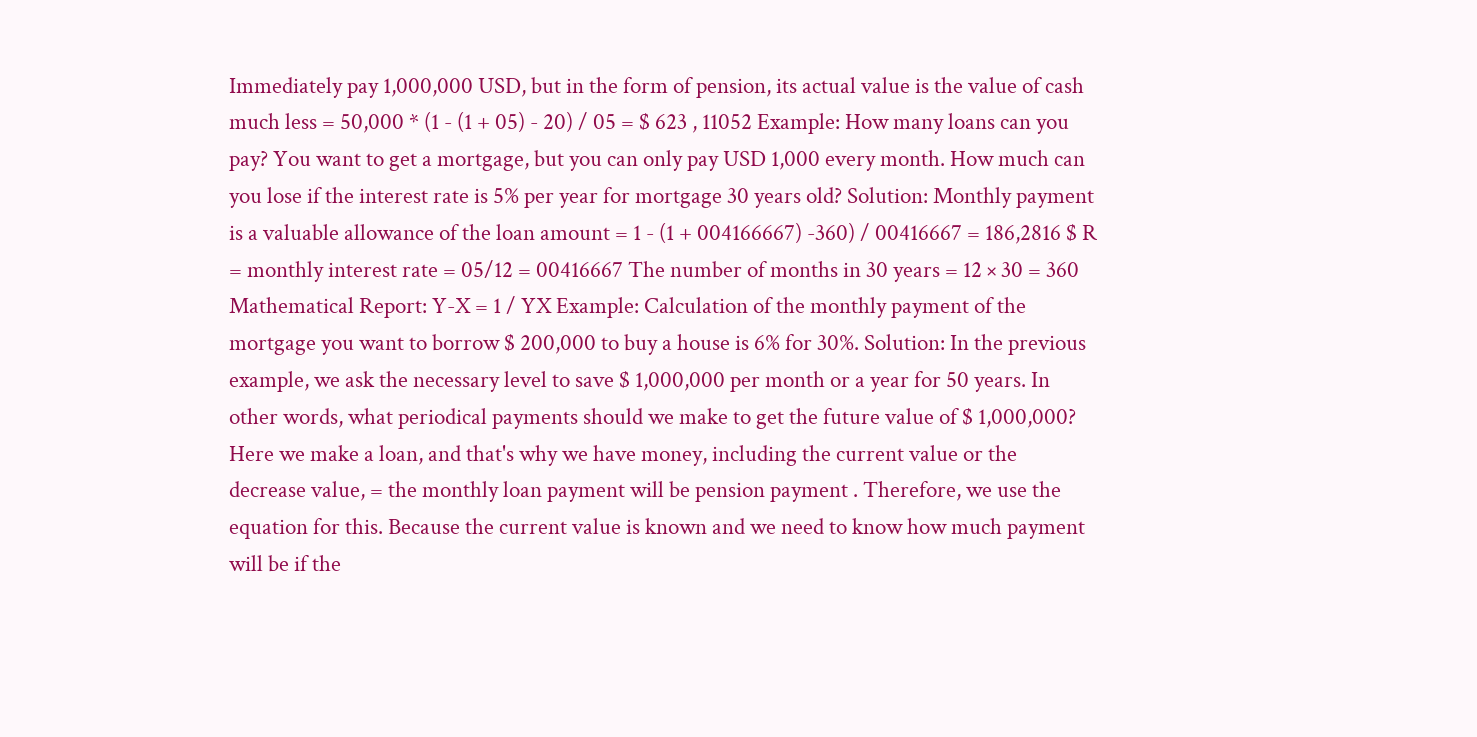Immediately pay 1,000,000 USD, but in the form of pension, its actual value is the value of cash much less = 50,000 * (1 - (1 + 05) - 20) / 05 = $ 623 , 11052 Example: How many loans can you pay? You want to get a mortgage, but you can only pay USD 1,000 every month. How much can you lose if the interest rate is 5% per year for mortgage 30 years old? Solution: Monthly payment is a valuable allowance of the loan amount = 1 - (1 + 004166667) -360) / 00416667 = 186,2816 $ R = monthly interest rate = 05/12 = 00416667 The number of months in 30 years = 12 × 30 = 360 Mathematical Report: Y-X = 1 / YX Example: Calculation of the monthly payment of the mortgage you want to borrow $ 200,000 to buy a house is 6% for 30%. Solution: In the previous example, we ask the necessary level to save $ 1,000,000 per month or a year for 50 years. In other words, what periodical payments should we make to get the future value of $ 1,000,000? Here we make a loan, and that's why we have money, including the current value or the decrease value, = the monthly loan payment will be pension payment . Therefore, we use the equation for this. Because the current value is known and we need to know how much payment will be if the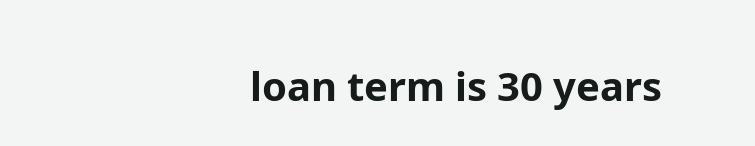loan term is 30 years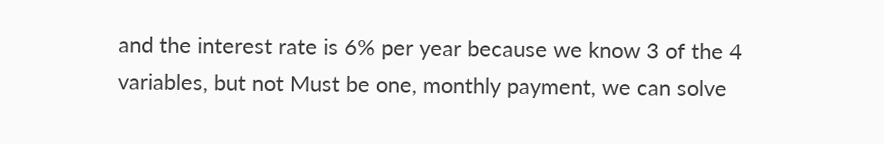and the interest rate is 6% per year because we know 3 of the 4 variables, but not Must be one, monthly payment, we can solve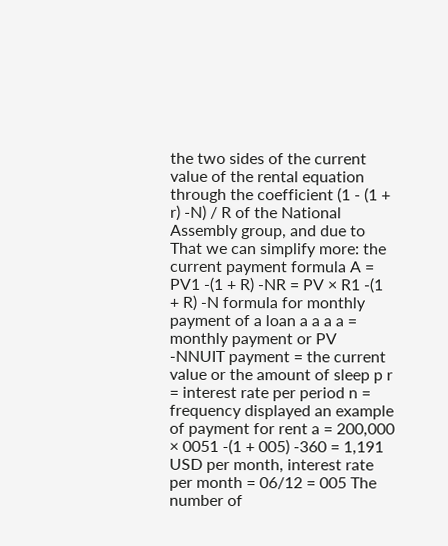the two sides of the current value of the rental equation through the coefficient (1 - (1 + r) -N) / R of the National Assembly group, and due to That we can simplify more: the current payment formula A = PV1 -(1 + R) -NR = PV × R1 -(1 + R) -N formula for monthly payment of a loan a a a a = monthly payment or PV -NNUIT payment = the current value or the amount of sleep p r = interest rate per period n = frequency displayed an example of payment for rent a = 200,000 × 0051 -(1 + 005) -360 = 1,191 USD per month, interest rate per month = 06/12 = 005 The number of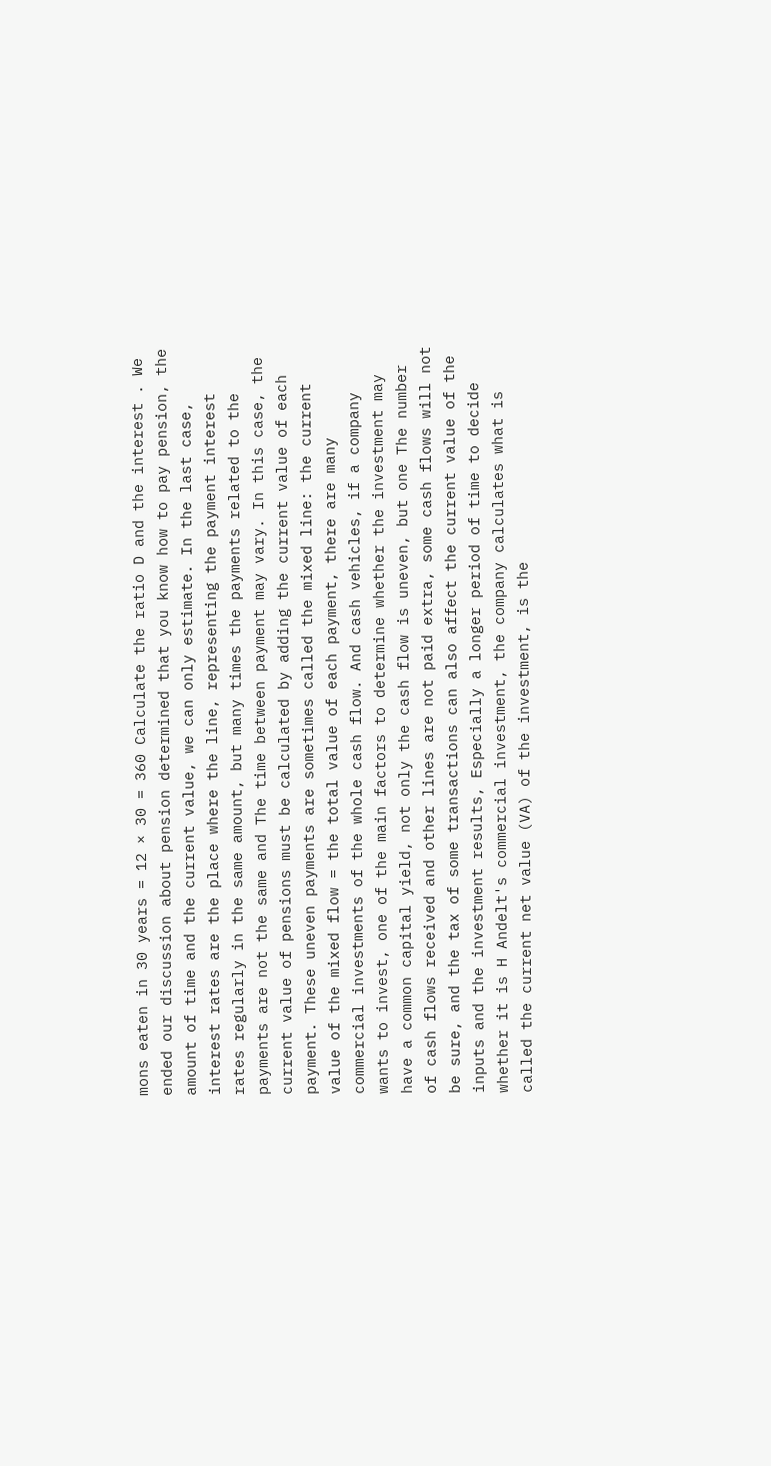mons eaten in 30 years = 12 × 30 = 360 Calculate the ratio D and the interest . We ended our discussion about pension determined that you know how to pay pension, the amount of time and the current value, we can only estimate. In the last case, interest rates are the place where the line, representing the payment interest rates regularly in the same amount, but many times the payments related to the payments are not the same and The time between payment may vary. In this case, the current value of pensions must be calculated by adding the current value of each payment. These uneven payments are sometimes called the mixed line: the current value of the mixed flow = the total value of each payment, there are many commercial investments of the whole cash flow. And cash vehicles, if a company wants to invest, one of the main factors to determine whether the investment may have a common capital yield, not only the cash flow is uneven, but one The number of cash flows received and other lines are not paid extra, some cash flows will not be sure, and the tax of some transactions can also affect the current value of the inputs and the investment results, Especially a longer period of time to decide whether it is H Andelt's commercial investment, the company calculates what is called the current net value (VA) of the investment, is the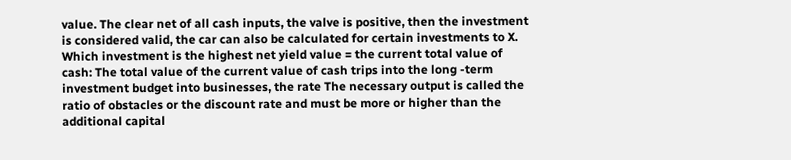value. The clear net of all cash inputs, the valve is positive, then the investment is considered valid, the car can also be calculated for certain investments to X. Which investment is the highest net yield value = the current total value of cash: The total value of the current value of cash trips into the long -term investment budget into businesses, the rate The necessary output is called the ratio of obstacles or the discount rate and must be more or higher than the additional capital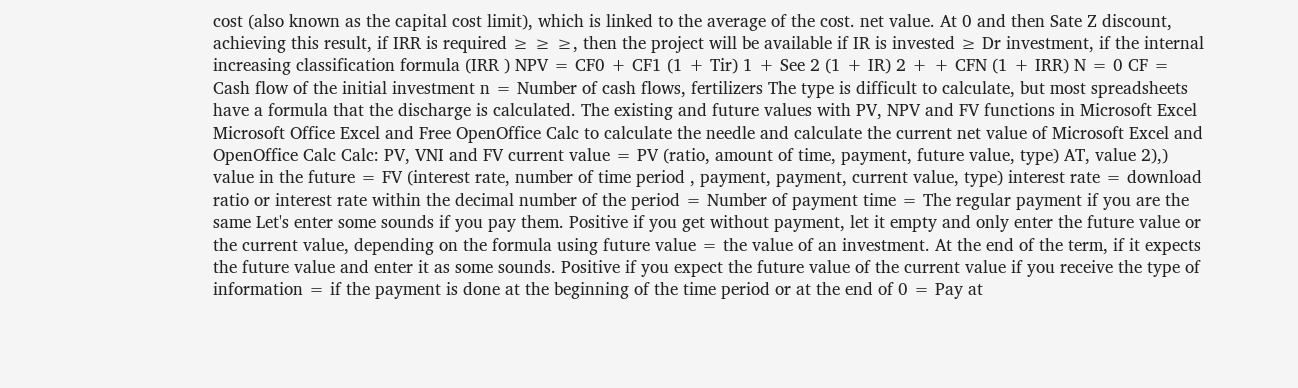cost (also known as the capital cost limit), which is linked to the average of the cost. net value. At 0 and then Sate Z discount, achieving this result, if IRR is required ≥ ≥ ≥, then the project will be available if IR is invested ≥ Dr investment, if the internal increasing classification formula (IRR ) NPV = CF0 + CF1 (1 + Tir) 1 + See 2 (1 + IR) 2 + + CFN (1 + IRR) N = 0 CF = Cash flow of the initial investment n = Number of cash flows, fertilizers The type is difficult to calculate, but most spreadsheets have a formula that the discharge is calculated. The existing and future values with PV, NPV and FV functions in Microsoft Excel Microsoft Office Excel and Free OpenOffice Calc to calculate the needle and calculate the current net value of Microsoft Excel and OpenOffice Calc Calc: PV, VNI and FV current value = PV (ratio, amount of time, payment, future value, type) AT, value 2),) value in the future = FV (interest rate, number of time period , payment, payment, current value, type) interest rate = download ratio or interest rate within the decimal number of the period = Number of payment time = The regular payment if you are the same Let's enter some sounds if you pay them. Positive if you get without payment, let it empty and only enter the future value or the current value, depending on the formula using future value = the value of an investment. At the end of the term, if it expects the future value and enter it as some sounds. Positive if you expect the future value of the current value if you receive the type of information = if the payment is done at the beginning of the time period or at the end of 0 = Pay at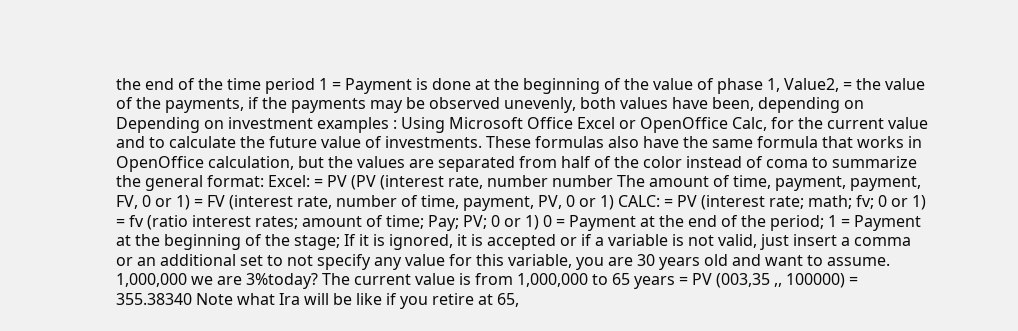the end of the time period 1 = Payment is done at the beginning of the value of phase 1, Value2, = the value of the payments, if the payments may be observed unevenly, both values have been, depending on Depending on investment examples : Using Microsoft Office Excel or OpenOffice Calc, for the current value and to calculate the future value of investments. These formulas also have the same formula that works in OpenOffice calculation, but the values are separated from half of the color instead of coma to summarize the general format: Excel: = PV (PV (interest rate, number number The amount of time, payment, payment, FV, 0 or 1) = FV (interest rate, number of time, payment, PV, 0 or 1) CALC: = PV (interest rate; math; fv; 0 or 1) = fv (ratio interest rates; amount of time; Pay; PV; 0 or 1) 0 = Payment at the end of the period; 1 = Payment at the beginning of the stage; If it is ignored, it is accepted or if a variable is not valid, just insert a comma or an additional set to not specify any value for this variable, you are 30 years old and want to assume. 1,000,000 we are 3%today? The current value is from 1,000,000 to 65 years = PV (003,35 ,, 100000) = 355.38340 Note what Ira will be like if you retire at 65,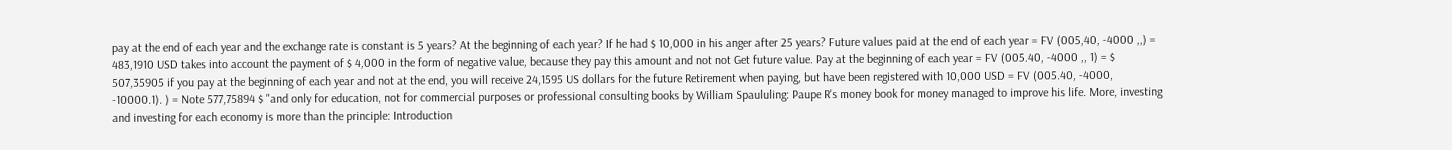pay at the end of each year and the exchange rate is constant is 5 years? At the beginning of each year? If he had $ 10,000 in his anger after 25 years? Future values paid at the end of each year = FV (005,40, -4000 ,,) = 483,1910 USD takes into account the payment of $ 4,000 in the form of negative value, because they pay this amount and not not Get future value. Pay at the beginning of each year = FV (005.40, -4000 ,, 1) = $ 507,35905 if you pay at the beginning of each year and not at the end, you will receive 24,1595 US dollars for the future Retirement when paying, but have been registered with 10,000 USD = FV (005.40, -4000, -10000.1). ) = Note 577,75894 $ "and only for education, not for commercial purposes or professional consulting books by William Spaululing: Paupe R's money book for money managed to improve his life. More, investing and investing for each economy is more than the principle: Introduction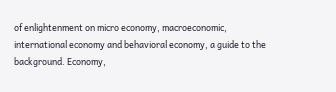of enlightenment on micro economy, macroeconomic, international economy and behavioral economy, a guide to the background. Economy,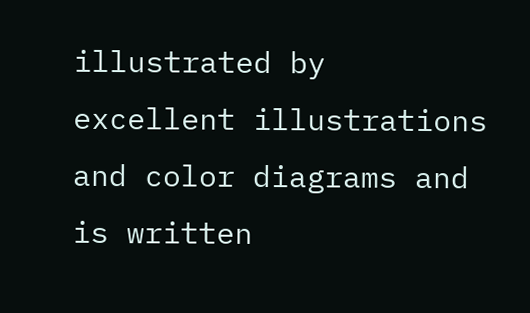illustrated by excellent illustrations and color diagrams and is written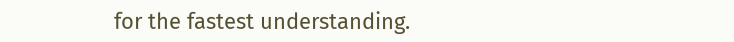for the fastest understanding.